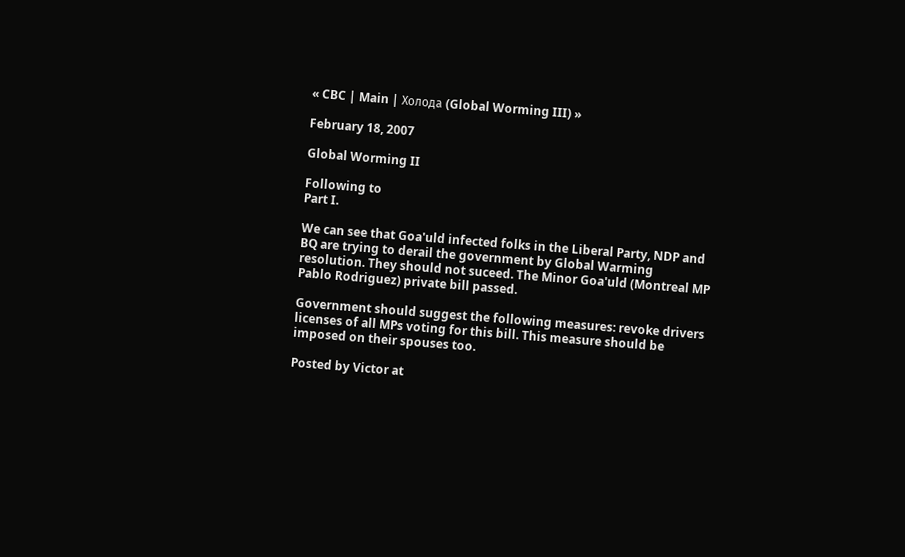« CBC | Main | Холода (Global Worming III) »

February 18, 2007

Global Worming II

Following to
Part I.

We can see that Goa'uld infected folks in the Liberal Party, NDP and BQ are trying to derail the government by Global Warming resolution. They should not suceed. The Minor Goa'uld (Montreal MP Pablo Rodriguez) private bill passed.

Government should suggest the following measures: revoke drivers licenses of all MPs voting for this bill. This measure should be imposed on their spouses too.

Posted by Victor at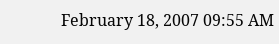February 18, 2007 09:55 AM